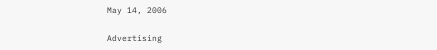May 14, 2006

Advertising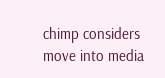chimp considers move into media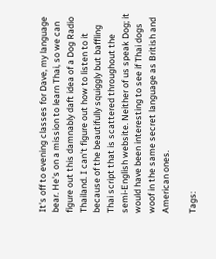It's off to evening classes for Dave, my language bear. He's on a mission to learn Thai, so we can figure out this damnably daft idea of a Dog Radio Thailand. I can't figure out how to listen to it because of the beautifully squiggly but baffling Thai script that is scattered throughout the semi-English website. Neither of us speak Dog; it would have been interesting to see if Thai dogs woof in the same secret language as British and American ones.

Tags: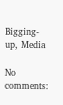Bigging-up, Media

No comments: